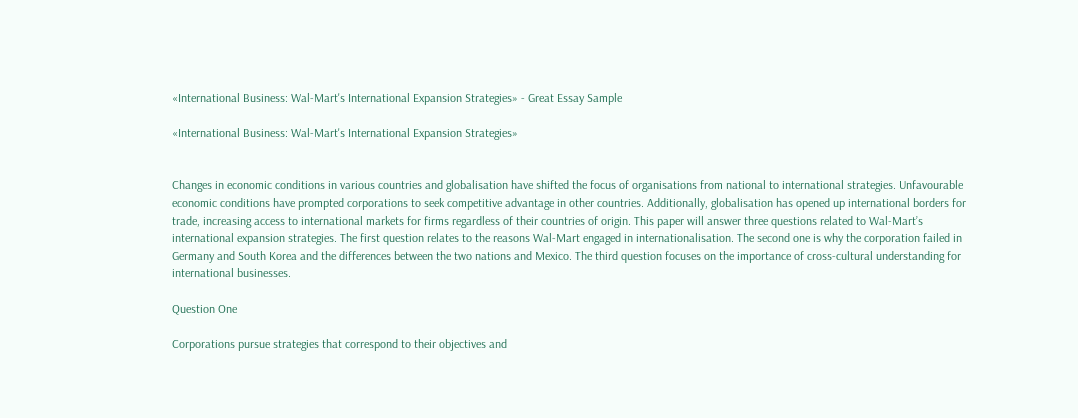«International Business: Wal-Mart's International Expansion Strategies» - Great Essay Sample

«International Business: Wal-Mart's International Expansion Strategies»


Changes in economic conditions in various countries and globalisation have shifted the focus of organisations from national to international strategies. Unfavourable economic conditions have prompted corporations to seek competitive advantage in other countries. Additionally, globalisation has opened up international borders for trade, increasing access to international markets for firms regardless of their countries of origin. This paper will answer three questions related to Wal-Mart’s international expansion strategies. The first question relates to the reasons Wal-Mart engaged in internationalisation. The second one is why the corporation failed in Germany and South Korea and the differences between the two nations and Mexico. The third question focuses on the importance of cross-cultural understanding for international businesses.

Question One

Corporations pursue strategies that correspond to their objectives and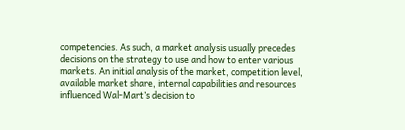competencies. As such, a market analysis usually precedes decisions on the strategy to use and how to enter various markets. An initial analysis of the market, competition level, available market share, internal capabilities and resources influenced Wal-Mart’s decision to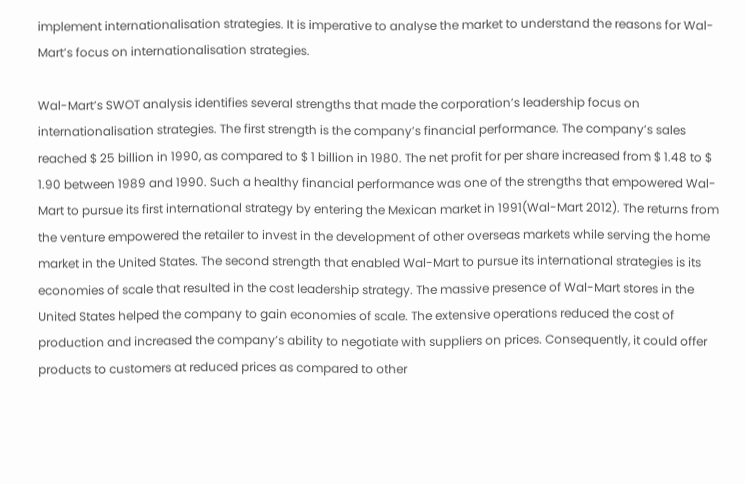implement internationalisation strategies. It is imperative to analyse the market to understand the reasons for Wal-Mart’s focus on internationalisation strategies.

Wal-Mart’s SWOT analysis identifies several strengths that made the corporation’s leadership focus on internationalisation strategies. The first strength is the company’s financial performance. The company’s sales reached $ 25 billion in 1990, as compared to $ 1 billion in 1980. The net profit for per share increased from $ 1.48 to $ 1.90 between 1989 and 1990. Such a healthy financial performance was one of the strengths that empowered Wal-Mart to pursue its first international strategy by entering the Mexican market in 1991(Wal-Mart 2012). The returns from the venture empowered the retailer to invest in the development of other overseas markets while serving the home market in the United States. The second strength that enabled Wal-Mart to pursue its international strategies is its economies of scale that resulted in the cost leadership strategy. The massive presence of Wal-Mart stores in the United States helped the company to gain economies of scale. The extensive operations reduced the cost of production and increased the company’s ability to negotiate with suppliers on prices. Consequently, it could offer products to customers at reduced prices as compared to other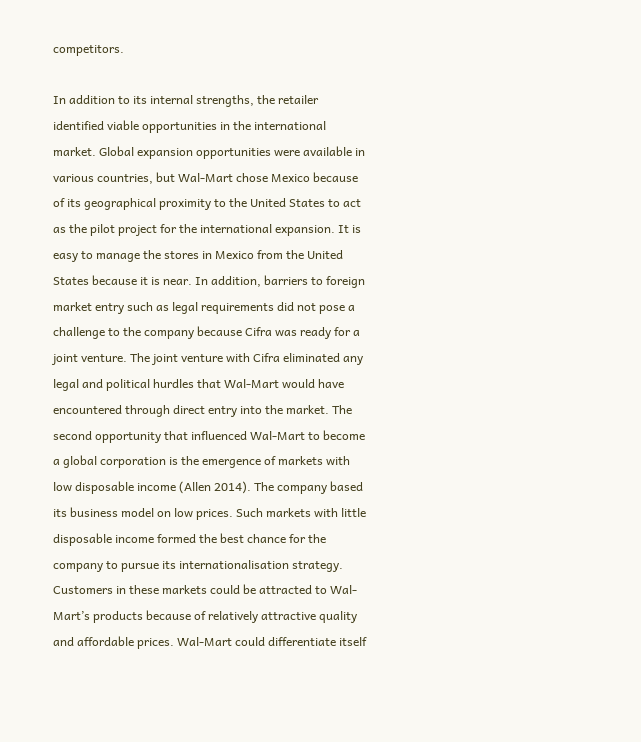competitors.

In addition to its internal strengths, the retailer identified viable opportunities in the international market. Global expansion opportunities were available in various countries, but Wal-Mart chose Mexico because of its geographical proximity to the United States to act as the pilot project for the international expansion. It is easy to manage the stores in Mexico from the United States because it is near. In addition, barriers to foreign market entry such as legal requirements did not pose a challenge to the company because Cifra was ready for a joint venture. The joint venture with Cifra eliminated any legal and political hurdles that Wal-Mart would have encountered through direct entry into the market. The second opportunity that influenced Wal-Mart to become a global corporation is the emergence of markets with low disposable income (Allen 2014). The company based its business model on low prices. Such markets with little disposable income formed the best chance for the company to pursue its internationalisation strategy. Customers in these markets could be attracted to Wal-Mart’s products because of relatively attractive quality and affordable prices. Wal-Mart could differentiate itself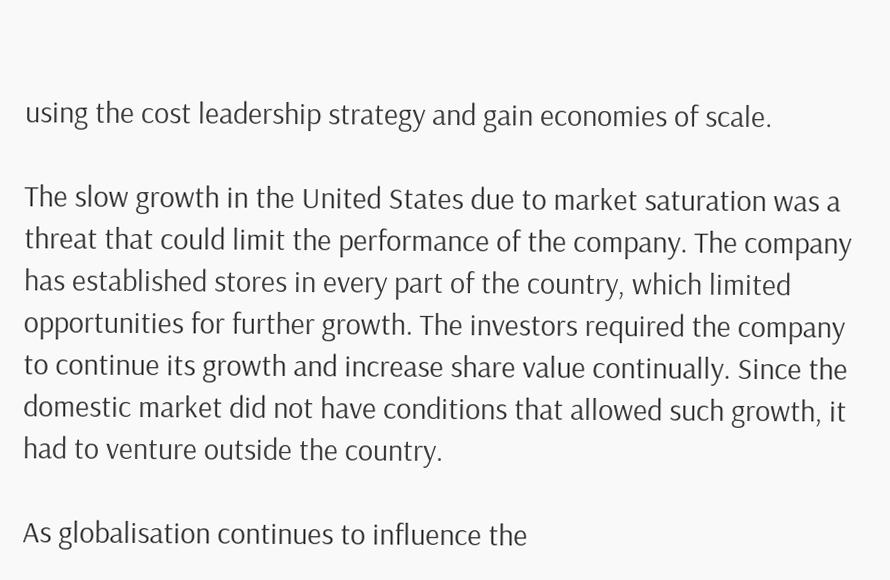using the cost leadership strategy and gain economies of scale.

The slow growth in the United States due to market saturation was a threat that could limit the performance of the company. The company has established stores in every part of the country, which limited opportunities for further growth. The investors required the company to continue its growth and increase share value continually. Since the domestic market did not have conditions that allowed such growth, it had to venture outside the country.

As globalisation continues to influence the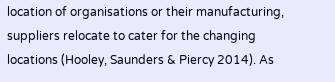location of organisations or their manufacturing, suppliers relocate to cater for the changing locations (Hooley, Saunders & Piercy 2014). As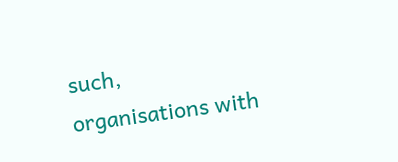such, organisations with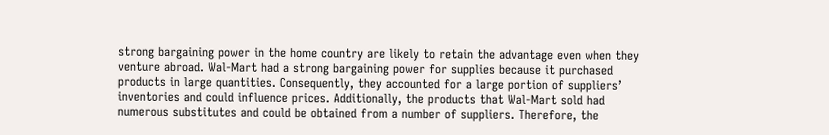strong bargaining power in the home country are likely to retain the advantage even when they venture abroad. Wal-Mart had a strong bargaining power for supplies because it purchased products in large quantities. Consequently, they accounted for a large portion of suppliers’ inventories and could influence prices. Additionally, the products that Wal-Mart sold had numerous substitutes and could be obtained from a number of suppliers. Therefore, the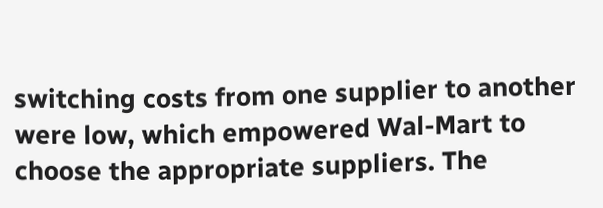switching costs from one supplier to another were low, which empowered Wal-Mart to choose the appropriate suppliers. The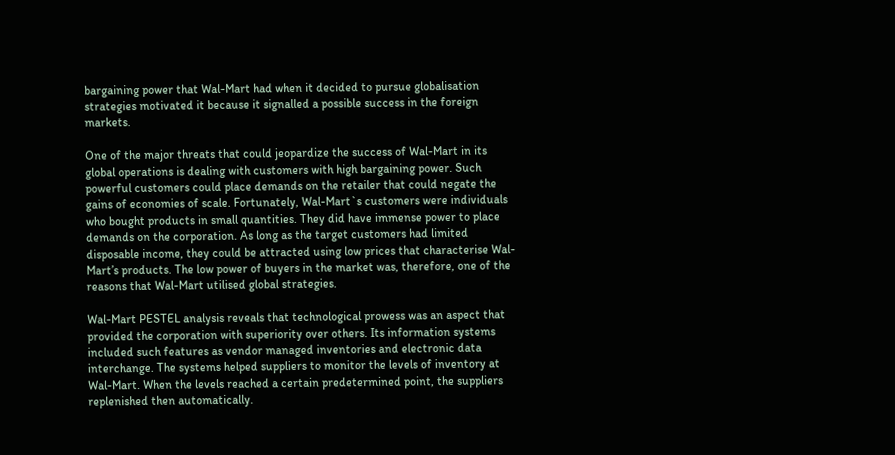bargaining power that Wal-Mart had when it decided to pursue globalisation strategies motivated it because it signalled a possible success in the foreign markets.

One of the major threats that could jeopardize the success of Wal-Mart in its global operations is dealing with customers with high bargaining power. Such powerful customers could place demands on the retailer that could negate the gains of economies of scale. Fortunately, Wal-Mart`s customers were individuals who bought products in small quantities. They did have immense power to place demands on the corporation. As long as the target customers had limited disposable income, they could be attracted using low prices that characterise Wal-Mart’s products. The low power of buyers in the market was, therefore, one of the reasons that Wal-Mart utilised global strategies.

Wal-Mart PESTEL analysis reveals that technological prowess was an aspect that provided the corporation with superiority over others. Its information systems included such features as vendor managed inventories and electronic data interchange. The systems helped suppliers to monitor the levels of inventory at Wal-Mart. When the levels reached a certain predetermined point, the suppliers replenished then automatically.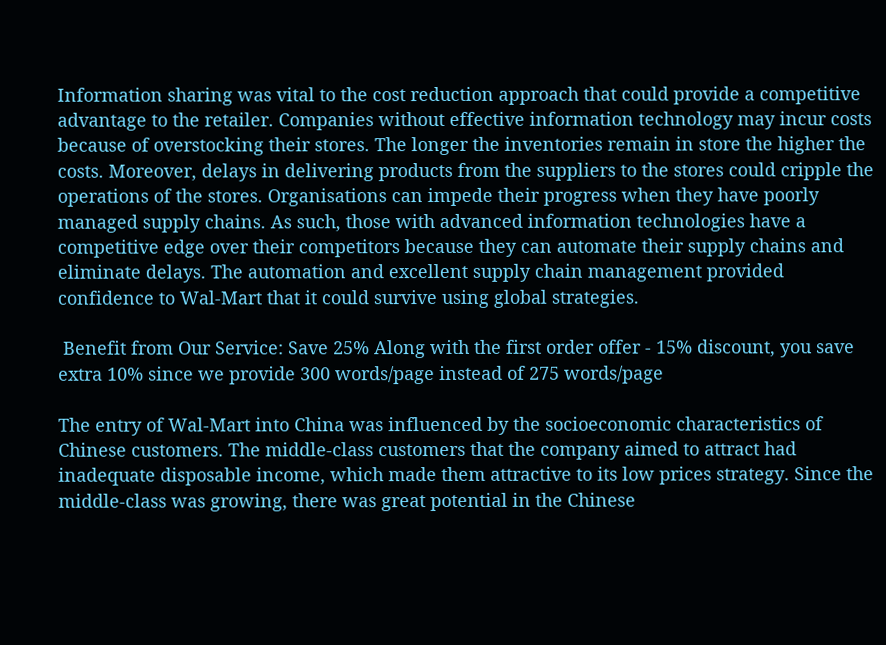Information sharing was vital to the cost reduction approach that could provide a competitive advantage to the retailer. Companies without effective information technology may incur costs because of overstocking their stores. The longer the inventories remain in store the higher the costs. Moreover, delays in delivering products from the suppliers to the stores could cripple the operations of the stores. Organisations can impede their progress when they have poorly managed supply chains. As such, those with advanced information technologies have a competitive edge over their competitors because they can automate their supply chains and eliminate delays. The automation and excellent supply chain management provided confidence to Wal-Mart that it could survive using global strategies.

 Benefit from Our Service: Save 25% Along with the first order offer - 15% discount, you save extra 10% since we provide 300 words/page instead of 275 words/page

The entry of Wal-Mart into China was influenced by the socioeconomic characteristics of Chinese customers. The middle-class customers that the company aimed to attract had inadequate disposable income, which made them attractive to its low prices strategy. Since the middle-class was growing, there was great potential in the Chinese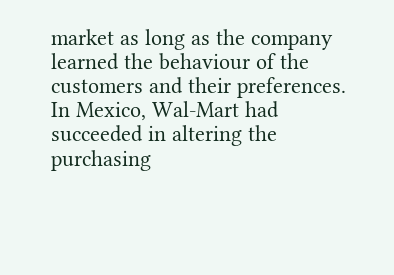market as long as the company learned the behaviour of the customers and their preferences. In Mexico, Wal-Mart had succeeded in altering the purchasing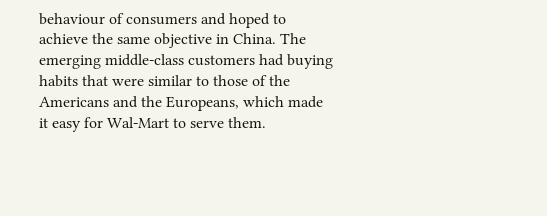behaviour of consumers and hoped to achieve the same objective in China. The emerging middle-class customers had buying habits that were similar to those of the Americans and the Europeans, which made it easy for Wal-Mart to serve them.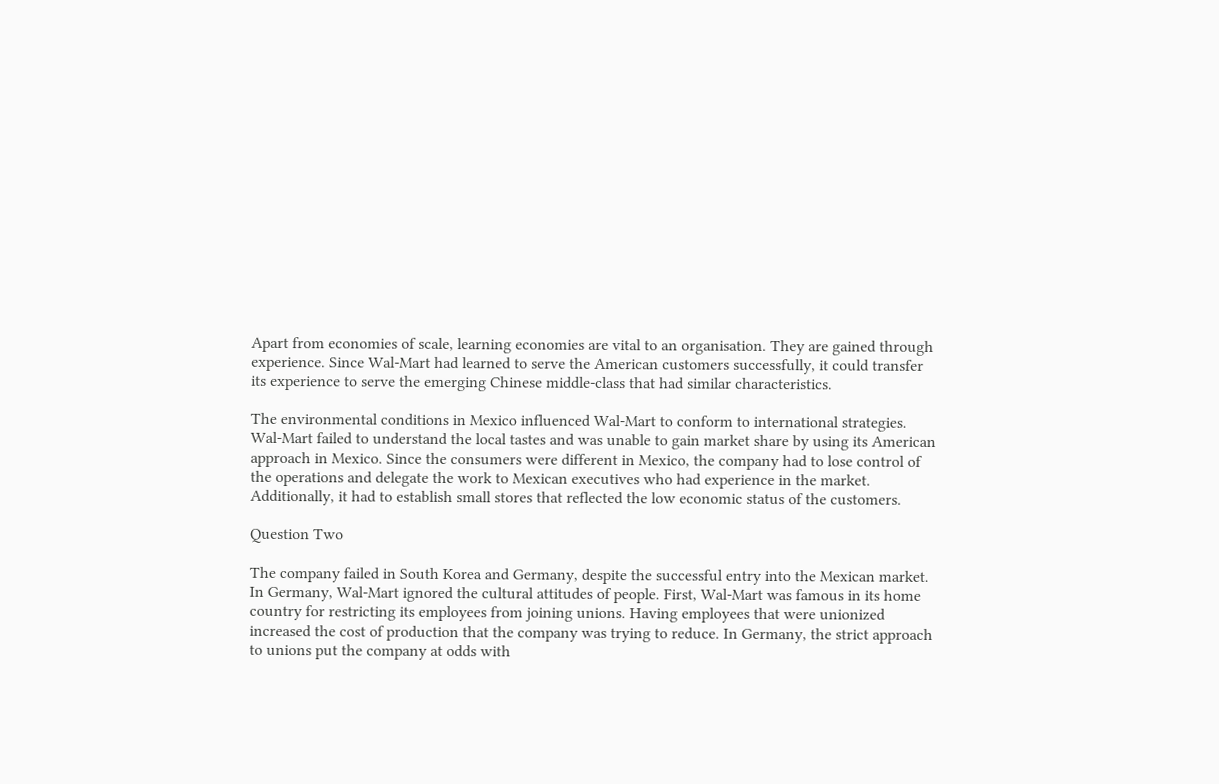Apart from economies of scale, learning economies are vital to an organisation. They are gained through experience. Since Wal-Mart had learned to serve the American customers successfully, it could transfer its experience to serve the emerging Chinese middle-class that had similar characteristics.

The environmental conditions in Mexico influenced Wal-Mart to conform to international strategies. Wal-Mart failed to understand the local tastes and was unable to gain market share by using its American approach in Mexico. Since the consumers were different in Mexico, the company had to lose control of the operations and delegate the work to Mexican executives who had experience in the market. Additionally, it had to establish small stores that reflected the low economic status of the customers.

Question Two

The company failed in South Korea and Germany, despite the successful entry into the Mexican market. In Germany, Wal-Mart ignored the cultural attitudes of people. First, Wal-Mart was famous in its home country for restricting its employees from joining unions. Having employees that were unionized increased the cost of production that the company was trying to reduce. In Germany, the strict approach to unions put the company at odds with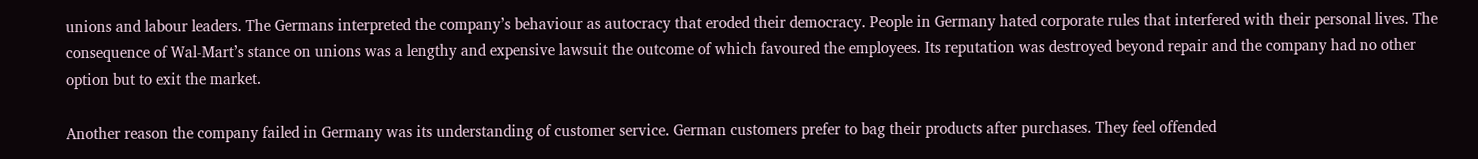unions and labour leaders. The Germans interpreted the company’s behaviour as autocracy that eroded their democracy. People in Germany hated corporate rules that interfered with their personal lives. The consequence of Wal-Mart’s stance on unions was a lengthy and expensive lawsuit the outcome of which favoured the employees. Its reputation was destroyed beyond repair and the company had no other option but to exit the market.

Another reason the company failed in Germany was its understanding of customer service. German customers prefer to bag their products after purchases. They feel offended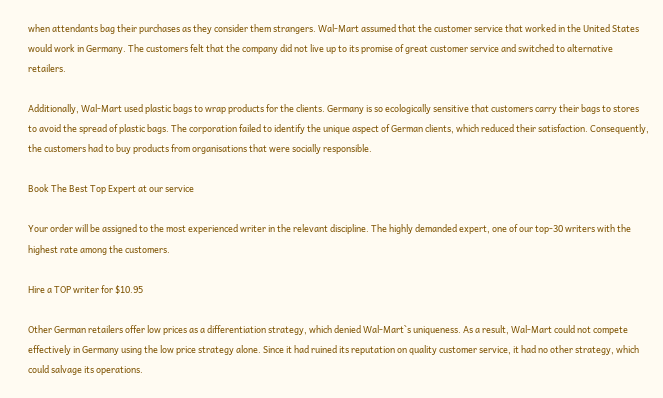when attendants bag their purchases as they consider them strangers. Wal-Mart assumed that the customer service that worked in the United States would work in Germany. The customers felt that the company did not live up to its promise of great customer service and switched to alternative retailers.

Additionally, Wal-Mart used plastic bags to wrap products for the clients. Germany is so ecologically sensitive that customers carry their bags to stores to avoid the spread of plastic bags. The corporation failed to identify the unique aspect of German clients, which reduced their satisfaction. Consequently, the customers had to buy products from organisations that were socially responsible.

Book The Best Top Expert at our service

Your order will be assigned to the most experienced writer in the relevant discipline. The highly demanded expert, one of our top-30 writers with the highest rate among the customers.

Hire a TOP writer for $10.95

Other German retailers offer low prices as a differentiation strategy, which denied Wal-Mart`s uniqueness. As a result, Wal-Mart could not compete effectively in Germany using the low price strategy alone. Since it had ruined its reputation on quality customer service, it had no other strategy, which could salvage its operations.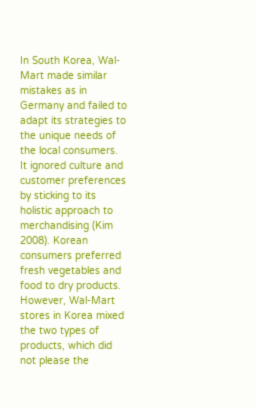In South Korea, Wal-Mart made similar mistakes as in Germany and failed to adapt its strategies to the unique needs of the local consumers. It ignored culture and customer preferences by sticking to its holistic approach to merchandising (Kim 2008). Korean consumers preferred fresh vegetables and food to dry products. However, Wal-Mart stores in Korea mixed the two types of products, which did not please the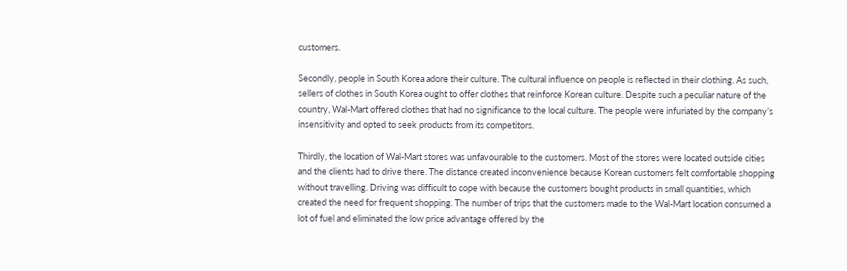customers.

Secondly, people in South Korea adore their culture. The cultural influence on people is reflected in their clothing. As such, sellers of clothes in South Korea ought to offer clothes that reinforce Korean culture. Despite such a peculiar nature of the country, Wal-Mart offered clothes that had no significance to the local culture. The people were infuriated by the company’s insensitivity and opted to seek products from its competitors.

Thirdly, the location of Wal-Mart stores was unfavourable to the customers. Most of the stores were located outside cities and the clients had to drive there. The distance created inconvenience because Korean customers felt comfortable shopping without travelling. Driving was difficult to cope with because the customers bought products in small quantities, which created the need for frequent shopping. The number of trips that the customers made to the Wal-Mart location consumed a lot of fuel and eliminated the low price advantage offered by the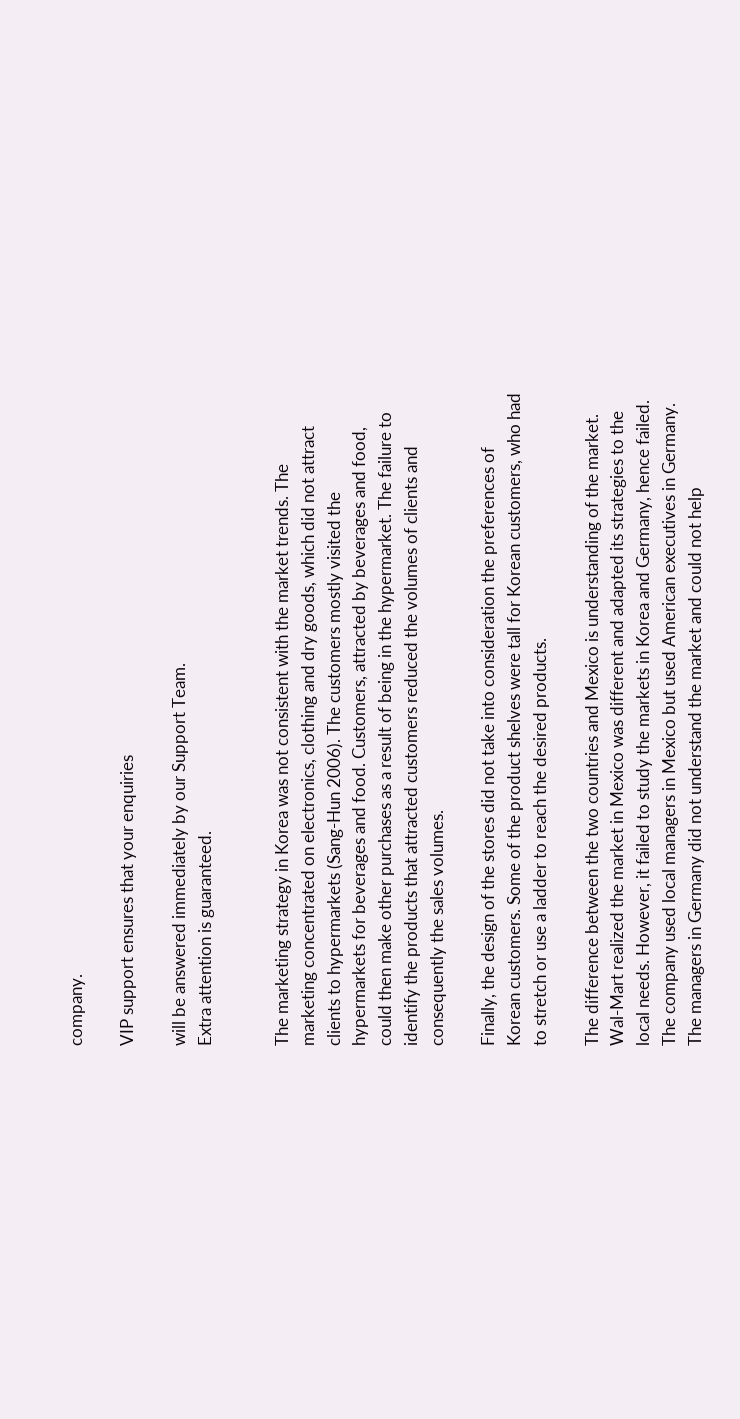company.

VIP support ensures that your enquiries

will be answered immediately by our Support Team.
Extra attention is guaranteed.


The marketing strategy in Korea was not consistent with the market trends. The marketing concentrated on electronics, clothing and dry goods, which did not attract clients to hypermarkets (Sang-Hun 2006). The customers mostly visited the hypermarkets for beverages and food. Customers, attracted by beverages and food, could then make other purchases as a result of being in the hypermarket. The failure to identify the products that attracted customers reduced the volumes of clients and consequently the sales volumes.

Finally, the design of the stores did not take into consideration the preferences of Korean customers. Some of the product shelves were tall for Korean customers, who had to stretch or use a ladder to reach the desired products.

The difference between the two countries and Mexico is understanding of the market. Wal-Mart realized the market in Mexico was different and adapted its strategies to the local needs. However, it failed to study the markets in Korea and Germany, hence failed. The company used local managers in Mexico but used American executives in Germany. The managers in Germany did not understand the market and could not help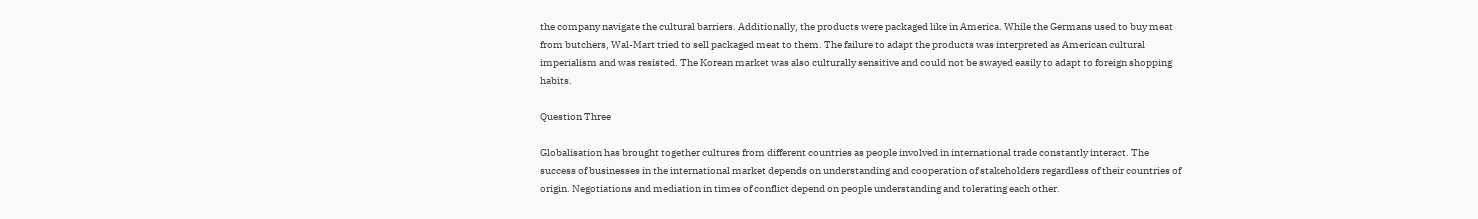the company navigate the cultural barriers. Additionally, the products were packaged like in America. While the Germans used to buy meat from butchers, Wal-Mart tried to sell packaged meat to them. The failure to adapt the products was interpreted as American cultural imperialism and was resisted. The Korean market was also culturally sensitive and could not be swayed easily to adapt to foreign shopping habits.

Question Three

Globalisation has brought together cultures from different countries as people involved in international trade constantly interact. The success of businesses in the international market depends on understanding and cooperation of stakeholders regardless of their countries of origin. Negotiations and mediation in times of conflict depend on people understanding and tolerating each other.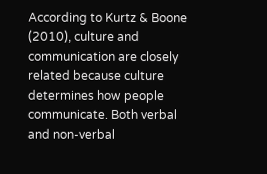According to Kurtz & Boone (2010), culture and communication are closely related because culture determines how people communicate. Both verbal and non-verbal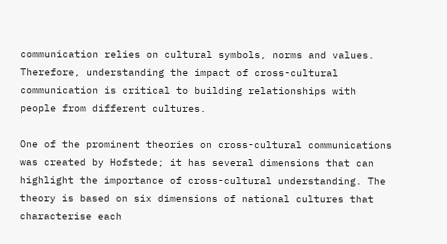communication relies on cultural symbols, norms and values. Therefore, understanding the impact of cross-cultural communication is critical to building relationships with people from different cultures.

One of the prominent theories on cross-cultural communications was created by Hofstede; it has several dimensions that can highlight the importance of cross-cultural understanding. The theory is based on six dimensions of national cultures that characterise each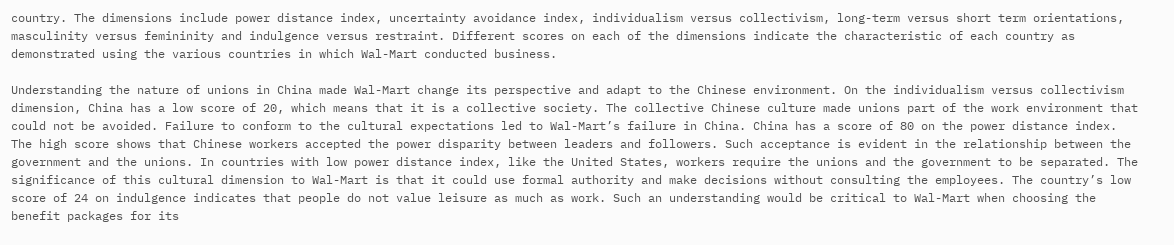country. The dimensions include power distance index, uncertainty avoidance index, individualism versus collectivism, long-term versus short term orientations, masculinity versus femininity and indulgence versus restraint. Different scores on each of the dimensions indicate the characteristic of each country as demonstrated using the various countries in which Wal-Mart conducted business.

Understanding the nature of unions in China made Wal-Mart change its perspective and adapt to the Chinese environment. On the individualism versus collectivism dimension, China has a low score of 20, which means that it is a collective society. The collective Chinese culture made unions part of the work environment that could not be avoided. Failure to conform to the cultural expectations led to Wal-Mart’s failure in China. China has a score of 80 on the power distance index. The high score shows that Chinese workers accepted the power disparity between leaders and followers. Such acceptance is evident in the relationship between the government and the unions. In countries with low power distance index, like the United States, workers require the unions and the government to be separated. The significance of this cultural dimension to Wal-Mart is that it could use formal authority and make decisions without consulting the employees. The country’s low score of 24 on indulgence indicates that people do not value leisure as much as work. Such an understanding would be critical to Wal-Mart when choosing the benefit packages for its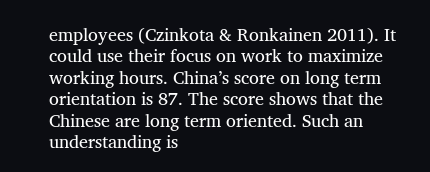employees (Czinkota & Ronkainen 2011). It could use their focus on work to maximize working hours. China’s score on long term orientation is 87. The score shows that the Chinese are long term oriented. Such an understanding is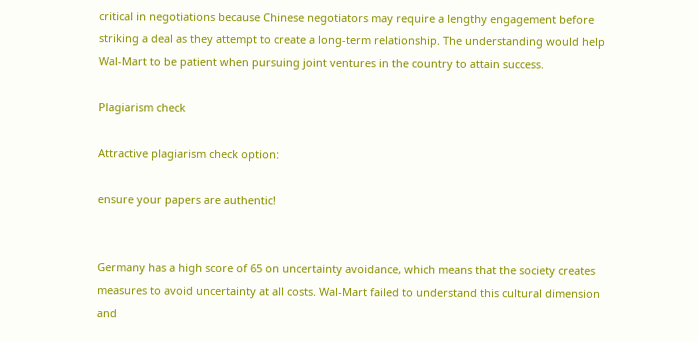critical in negotiations because Chinese negotiators may require a lengthy engagement before striking a deal as they attempt to create a long-term relationship. The understanding would help Wal-Mart to be patient when pursuing joint ventures in the country to attain success.

Plagiarism check

Attractive plagiarism check option:

ensure your papers are authentic!


Germany has a high score of 65 on uncertainty avoidance, which means that the society creates measures to avoid uncertainty at all costs. Wal-Mart failed to understand this cultural dimension and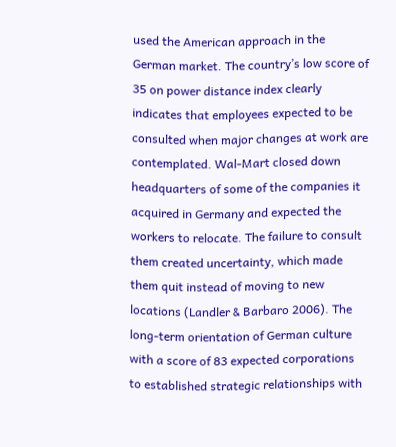used the American approach in the German market. The country’s low score of 35 on power distance index clearly indicates that employees expected to be consulted when major changes at work are contemplated. Wal-Mart closed down headquarters of some of the companies it acquired in Germany and expected the workers to relocate. The failure to consult them created uncertainty, which made them quit instead of moving to new locations (Landler & Barbaro 2006). The long-term orientation of German culture with a score of 83 expected corporations to established strategic relationships with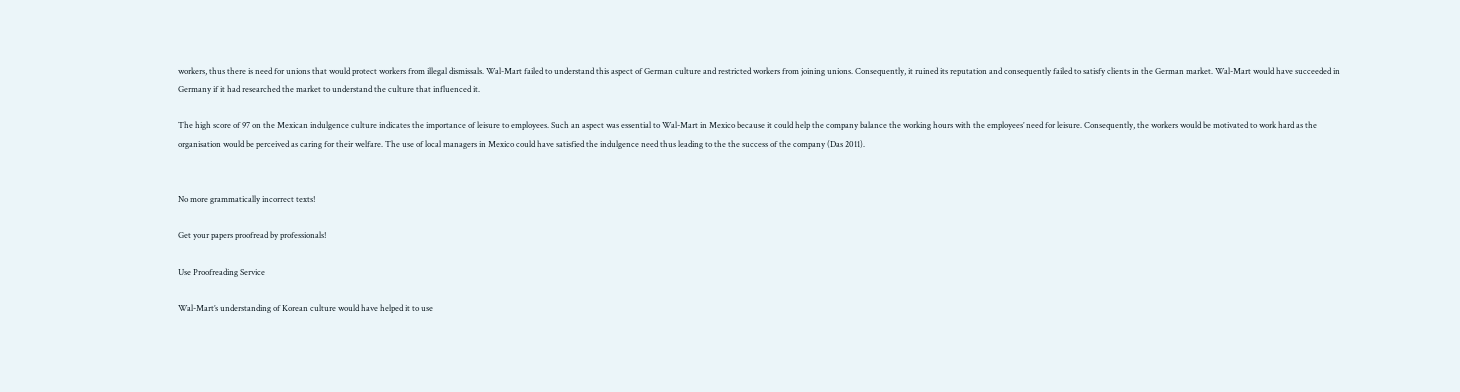workers, thus there is need for unions that would protect workers from illegal dismissals. Wal-Mart failed to understand this aspect of German culture and restricted workers from joining unions. Consequently, it ruined its reputation and consequently failed to satisfy clients in the German market. Wal-Mart would have succeeded in Germany if it had researched the market to understand the culture that influenced it.

The high score of 97 on the Mexican indulgence culture indicates the importance of leisure to employees. Such an aspect was essential to Wal-Mart in Mexico because it could help the company balance the working hours with the employees’ need for leisure. Consequently, the workers would be motivated to work hard as the organisation would be perceived as caring for their welfare. The use of local managers in Mexico could have satisfied the indulgence need thus leading to the the success of the company (Das 2011).


No more grammatically incorrect texts!

Get your papers proofread by professionals!

Use Proofreading Service

Wal-Mart’s understanding of Korean culture would have helped it to use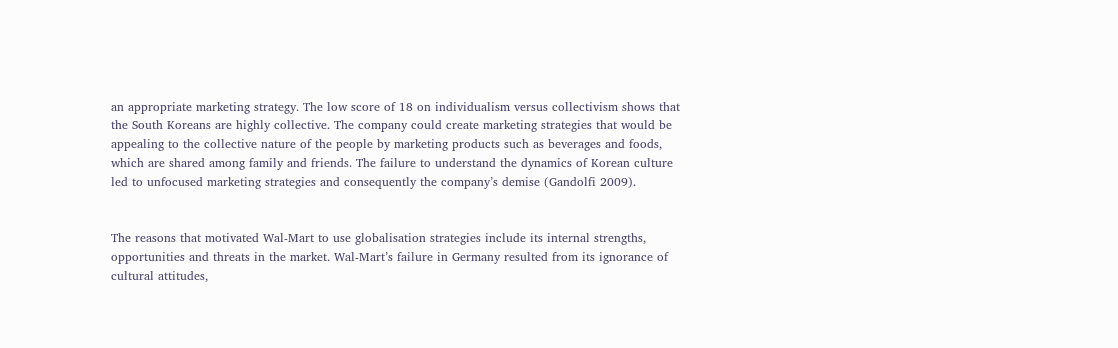an appropriate marketing strategy. The low score of 18 on individualism versus collectivism shows that the South Koreans are highly collective. The company could create marketing strategies that would be appealing to the collective nature of the people by marketing products such as beverages and foods, which are shared among family and friends. The failure to understand the dynamics of Korean culture led to unfocused marketing strategies and consequently the company’s demise (Gandolfi 2009).


The reasons that motivated Wal-Mart to use globalisation strategies include its internal strengths, opportunities and threats in the market. Wal-Mart’s failure in Germany resulted from its ignorance of cultural attitudes,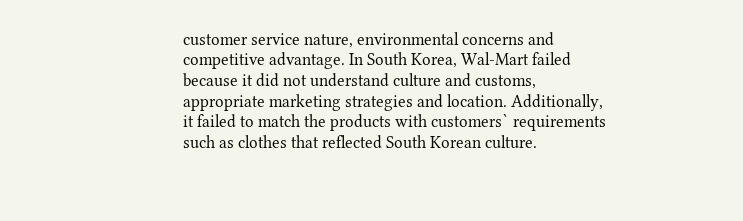customer service nature, environmental concerns and competitive advantage. In South Korea, Wal-Mart failed because it did not understand culture and customs, appropriate marketing strategies and location. Additionally, it failed to match the products with customers` requirements such as clothes that reflected South Korean culture.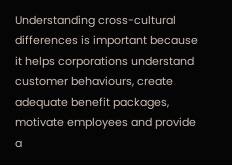Understanding cross-cultural differences is important because it helps corporations understand customer behaviours, create adequate benefit packages, motivate employees and provide a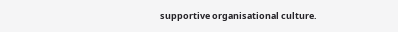supportive organisational culture.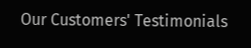Our Customers' Testimonials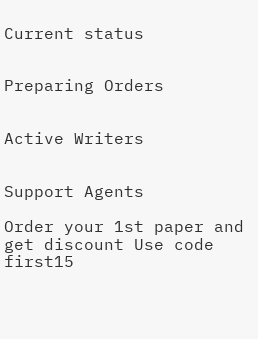Current status


Preparing Orders


Active Writers


Support Agents

Order your 1st paper and get discount Use code first15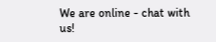We are online - chat with us!